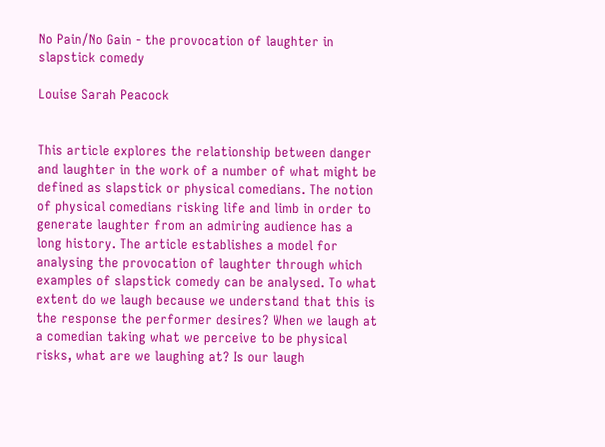No Pain/No Gain - the provocation of laughter in slapstick comedy

Louise Sarah Peacock


This article explores the relationship between danger and laughter in the work of a number of what might be defined as slapstick or physical comedians. The notion of physical comedians risking life and limb in order to generate laughter from an admiring audience has a long history. The article establishes a model for analysing the provocation of laughter through which examples of slapstick comedy can be analysed. To what extent do we laugh because we understand that this is the response the performer desires? When we laugh at a comedian taking what we perceive to be physical risks, what are we laughing at? Is our laugh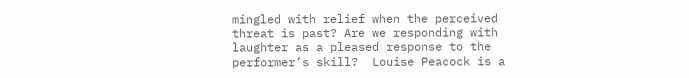mingled with relief when the perceived threat is past? Are we responding with laughter as a pleased response to the performer’s skill?  Louise Peacock is a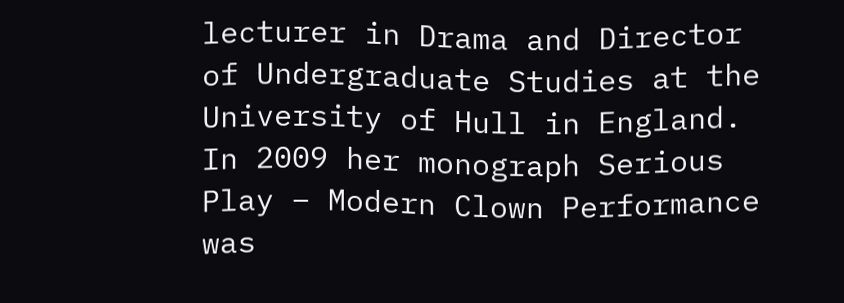lecturer in Drama and Director of Undergraduate Studies at the University of Hull in England. In 2009 her monograph Serious Play – Modern Clown Performance was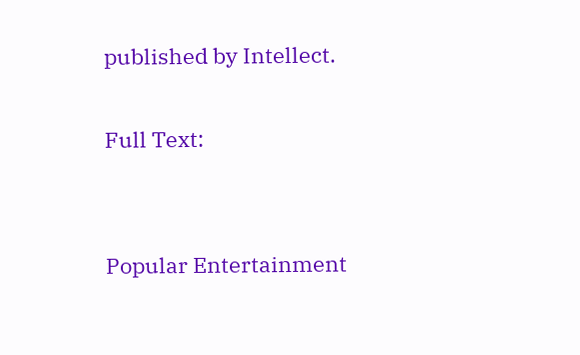published by Intellect.

Full Text:


Popular Entertainment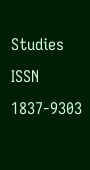Studies ISSN 1837-9303